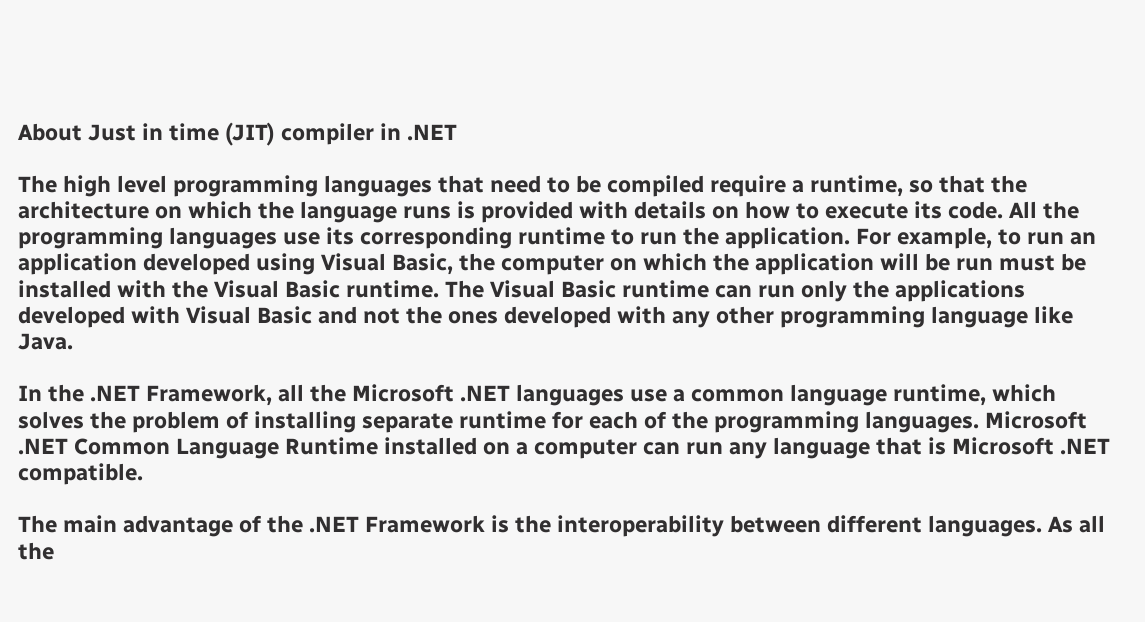About Just in time (JIT) compiler in .NET

The high level programming languages that need to be compiled require a runtime, so that the architecture on which the language runs is provided with details on how to execute its code. All the programming languages use its corresponding runtime to run the application. For example, to run an application developed using Visual Basic, the computer on which the application will be run must be installed with the Visual Basic runtime. The Visual Basic runtime can run only the applications developed with Visual Basic and not the ones developed with any other programming language like Java.

In the .NET Framework, all the Microsoft .NET languages use a common language runtime, which solves the problem of installing separate runtime for each of the programming languages. Microsoft .NET Common Language Runtime installed on a computer can run any language that is Microsoft .NET compatible.

The main advantage of the .NET Framework is the interoperability between different languages. As all the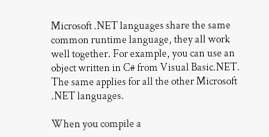Microsoft .NET languages share the same common runtime language, they all work well together. For example, you can use an object written in C# from Visual Basic.NET. The same applies for all the other Microsoft .NET languages.

When you compile a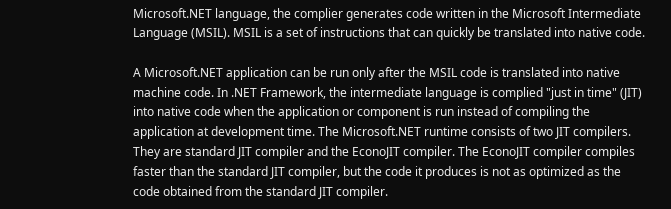Microsoft.NET language, the complier generates code written in the Microsoft Intermediate Language (MSIL). MSIL is a set of instructions that can quickly be translated into native code.

A Microsoft.NET application can be run only after the MSIL code is translated into native machine code. In .NET Framework, the intermediate language is complied "just in time" (JIT) into native code when the application or component is run instead of compiling the application at development time. The Microsoft.NET runtime consists of two JIT compilers. They are standard JIT compiler and the EconoJIT compiler. The EconoJIT compiler compiles faster than the standard JIT compiler, but the code it produces is not as optimized as the code obtained from the standard JIT compiler.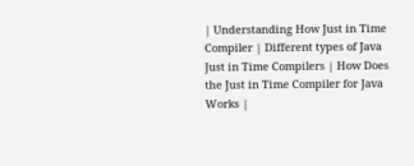| Understanding How Just in Time Compiler | Different types of Java Just in Time Compilers | How Does the Just in Time Compiler for Java Works |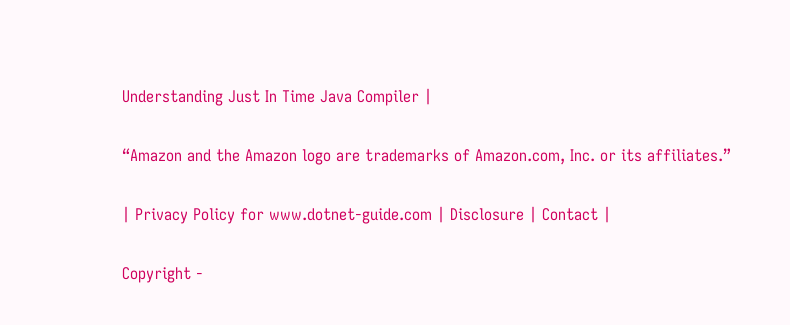Understanding Just In Time Java Compiler |

“Amazon and the Amazon logo are trademarks of Amazon.com, Inc. or its affiliates.”

| Privacy Policy for www.dotnet-guide.com | Disclosure | Contact |

Copyright -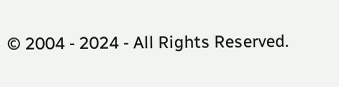© 2004 - 2024 - All Rights Reserved.